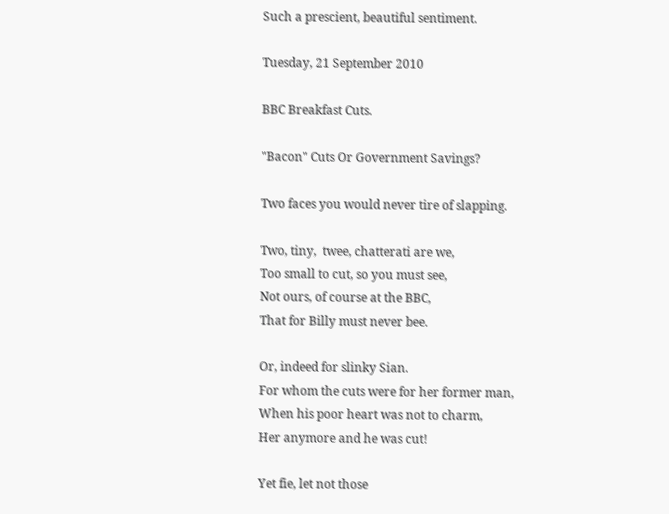Such a prescient, beautiful sentiment.

Tuesday, 21 September 2010

BBC Breakfast Cuts.

"Bacon" Cuts Or Government Savings?

Two faces you would never tire of slapping.

Two, tiny,  twee, chatterati are we,
Too small to cut, so you must see,
Not ours, of course at the BBC,
That for Billy must never bee.

Or, indeed for slinky Sian.
For whom the cuts were for her former man,
When his poor heart was not to charm,
Her anymore and he was cut!

Yet fie, let not those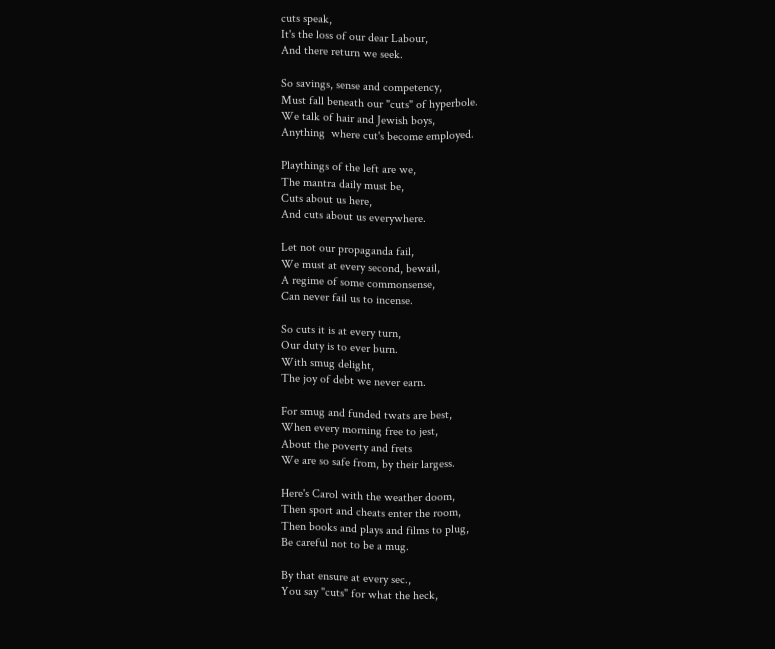cuts speak,
It's the loss of our dear Labour,
And there return we seek.

So savings, sense and competency,
Must fall beneath our "cuts" of hyperbole.
We talk of hair and Jewish boys,
Anything  where cut's become employed.

Playthings of the left are we,
The mantra daily must be,
Cuts about us here,
And cuts about us everywhere.

Let not our propaganda fail,
We must at every second, bewail,
A regime of some commonsense,
Can never fail us to incense.

So cuts it is at every turn,
Our duty is to ever burn.
With smug delight,
The joy of debt we never earn.

For smug and funded twats are best,
When every morning free to jest,
About the poverty and frets
We are so safe from, by their largess.

Here's Carol with the weather doom,
Then sport and cheats enter the room,
Then books and plays and films to plug,
Be careful not to be a mug.

By that ensure at every sec.,
You say "cuts" for what the heck,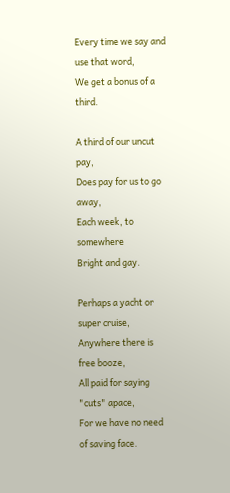Every time we say and use that word,
We get a bonus of a third.

A third of our uncut pay,
Does pay for us to go away,
Each week, to somewhere
Bright and gay.

Perhaps a yacht or super cruise,
Anywhere there is free booze,
All paid for saying "cuts" apace,
For we have no need of saving face.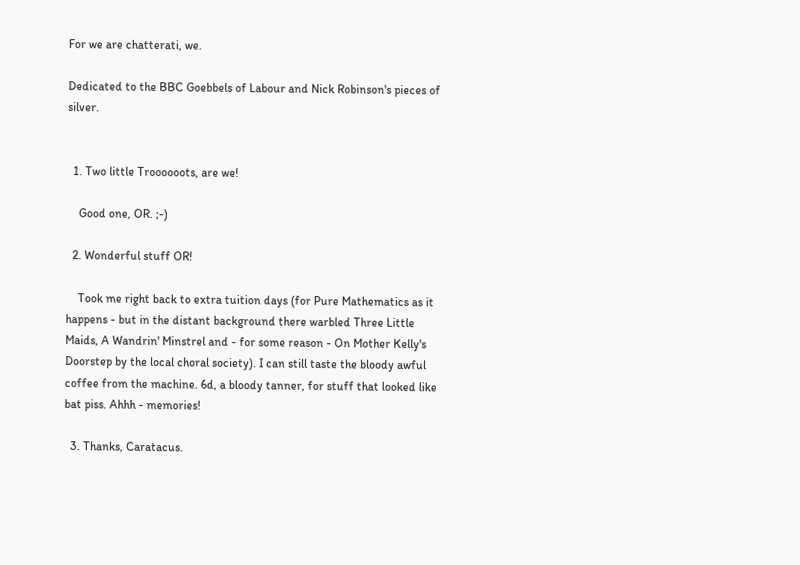For we are chatterati, we.

Dedicated to the BBC Goebbels of Labour and Nick Robinson's pieces of silver.


  1. Two little Troooooots, are we!

    Good one, OR. ;-)

  2. Wonderful stuff OR!

    Took me right back to extra tuition days (for Pure Mathematics as it happens - but in the distant background there warbled Three Little Maids, A Wandrin' Minstrel and - for some reason - On Mother Kelly's Doorstep by the local choral society). I can still taste the bloody awful coffee from the machine. 6d, a bloody tanner, for stuff that looked like bat piss. Ahhh - memories!

  3. Thanks, Caratacus.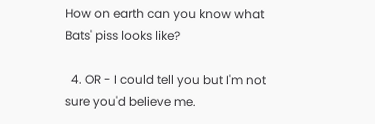How on earth can you know what Bats' piss looks like?

  4. OR - I could tell you but I'm not sure you'd believe me.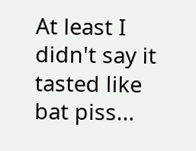At least I didn't say it tasted like bat piss...